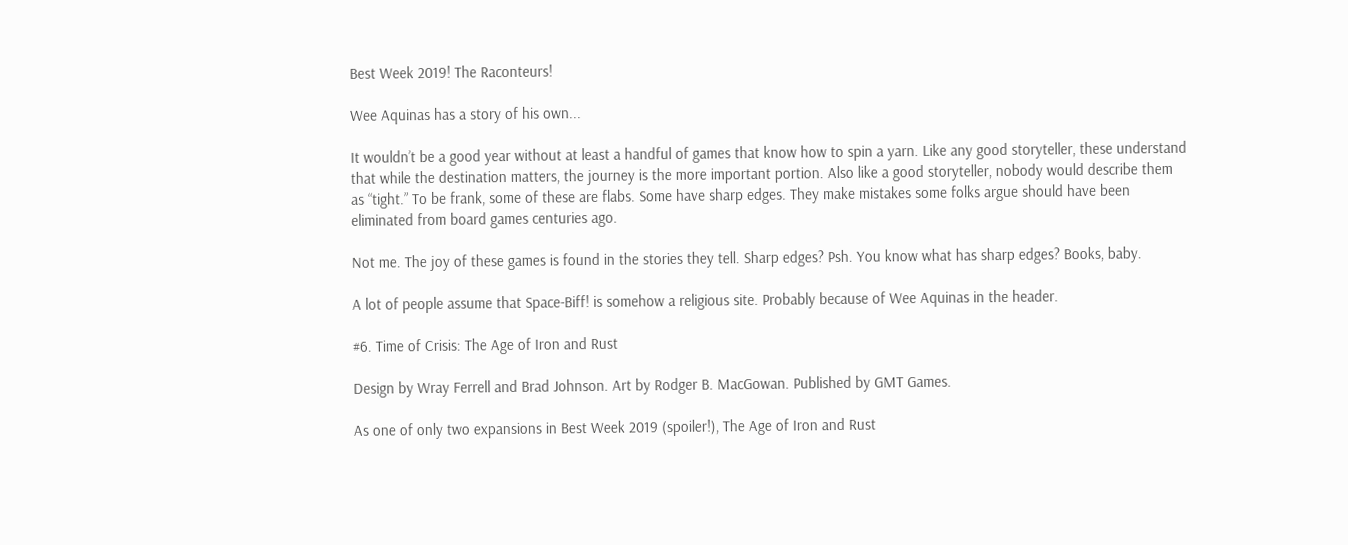Best Week 2019! The Raconteurs!

Wee Aquinas has a story of his own...

It wouldn’t be a good year without at least a handful of games that know how to spin a yarn. Like any good storyteller, these understand that while the destination matters, the journey is the more important portion. Also like a good storyteller, nobody would describe them as “tight.” To be frank, some of these are flabs. Some have sharp edges. They make mistakes some folks argue should have been eliminated from board games centuries ago.

Not me. The joy of these games is found in the stories they tell. Sharp edges? Psh. You know what has sharp edges? Books, baby.

A lot of people assume that Space-Biff! is somehow a religious site. Probably because of Wee Aquinas in the header.

#6. Time of Crisis: The Age of Iron and Rust

Design by Wray Ferrell and Brad Johnson. Art by Rodger B. MacGowan. Published by GMT Games.

As one of only two expansions in Best Week 2019 (spoiler!), The Age of Iron and Rust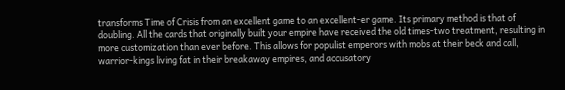transforms Time of Crisis from an excellent game to an excellent-er game. Its primary method is that of doubling. All the cards that originally built your empire have received the old times-two treatment, resulting in more customization than ever before. This allows for populist emperors with mobs at their beck and call, warrior-kings living fat in their breakaway empires, and accusatory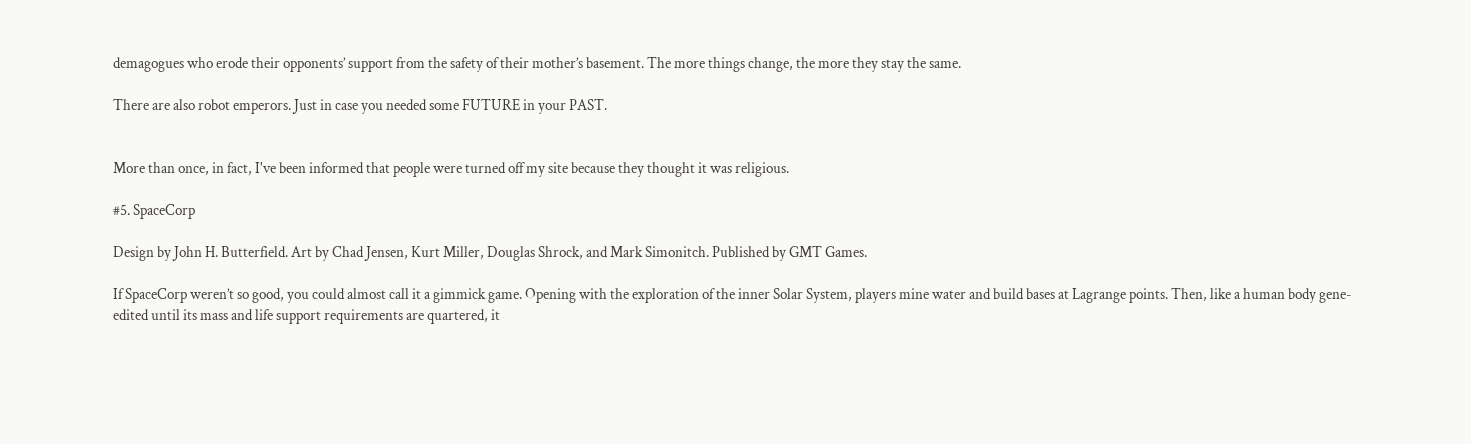demagogues who erode their opponents’ support from the safety of their mother’s basement. The more things change, the more they stay the same.

There are also robot emperors. Just in case you needed some FUTURE in your PAST.


More than once, in fact, I've been informed that people were turned off my site because they thought it was religious.

#5. SpaceCorp

Design by John H. Butterfield. Art by Chad Jensen, Kurt Miller, Douglas Shrock, and Mark Simonitch. Published by GMT Games.

If SpaceCorp weren’t so good, you could almost call it a gimmick game. Opening with the exploration of the inner Solar System, players mine water and build bases at Lagrange points. Then, like a human body gene-edited until its mass and life support requirements are quartered, it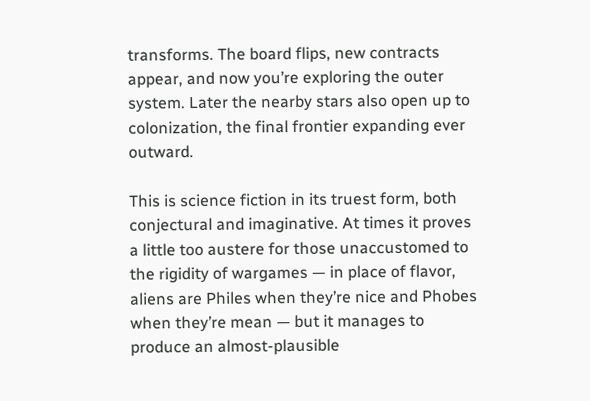transforms. The board flips, new contracts appear, and now you’re exploring the outer system. Later the nearby stars also open up to colonization, the final frontier expanding ever outward.

This is science fiction in its truest form, both conjectural and imaginative. At times it proves a little too austere for those unaccustomed to the rigidity of wargames — in place of flavor, aliens are Philes when they’re nice and Phobes when they’re mean — but it manages to produce an almost-plausible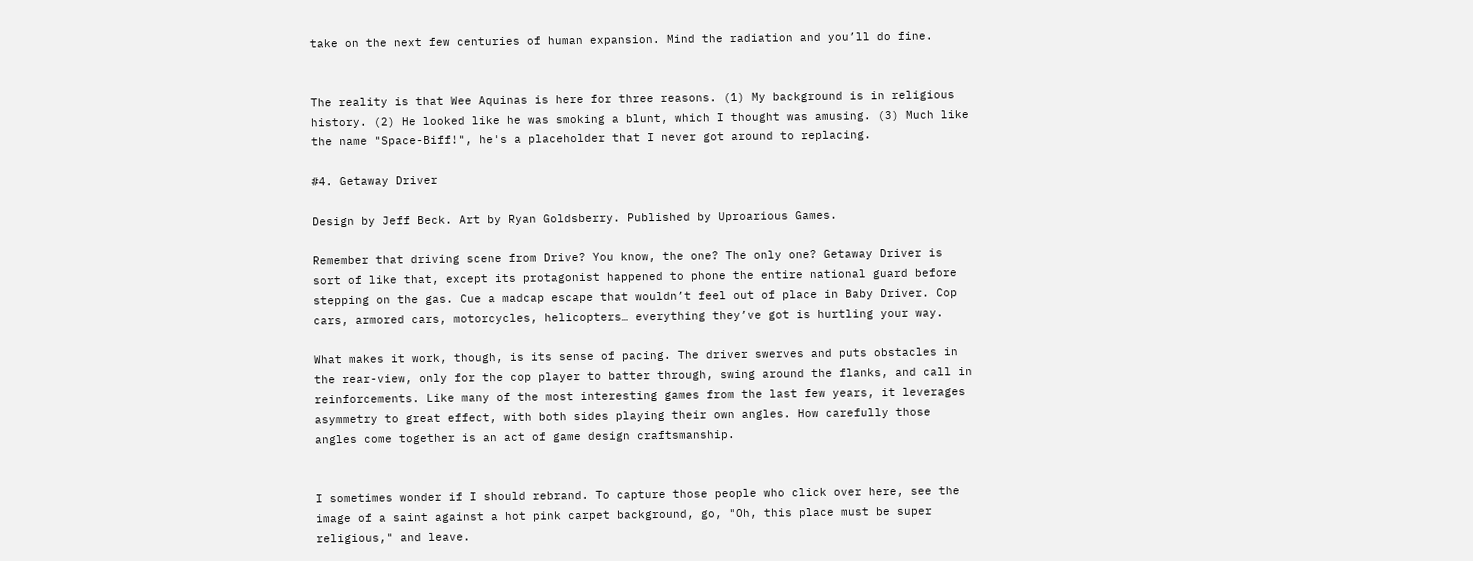take on the next few centuries of human expansion. Mind the radiation and you’ll do fine.


The reality is that Wee Aquinas is here for three reasons. (1) My background is in religious history. (2) He looked like he was smoking a blunt, which I thought was amusing. (3) Much like the name "Space-Biff!", he's a placeholder that I never got around to replacing.

#4. Getaway Driver

Design by Jeff Beck. Art by Ryan Goldsberry. Published by Uproarious Games.

Remember that driving scene from Drive? You know, the one? The only one? Getaway Driver is sort of like that, except its protagonist happened to phone the entire national guard before stepping on the gas. Cue a madcap escape that wouldn’t feel out of place in Baby Driver. Cop cars, armored cars, motorcycles, helicopters… everything they’ve got is hurtling your way.

What makes it work, though, is its sense of pacing. The driver swerves and puts obstacles in the rear-view, only for the cop player to batter through, swing around the flanks, and call in reinforcements. Like many of the most interesting games from the last few years, it leverages asymmetry to great effect, with both sides playing their own angles. How carefully those angles come together is an act of game design craftsmanship.


I sometimes wonder if I should rebrand. To capture those people who click over here, see the image of a saint against a hot pink carpet background, go, "Oh, this place must be super religious," and leave.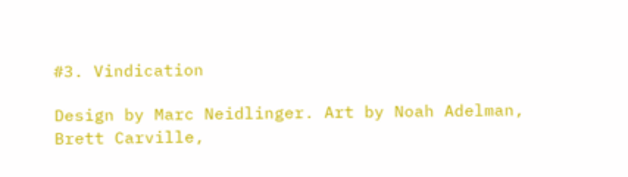#3. Vindication

Design by Marc Neidlinger. Art by Noah Adelman, Brett Carville,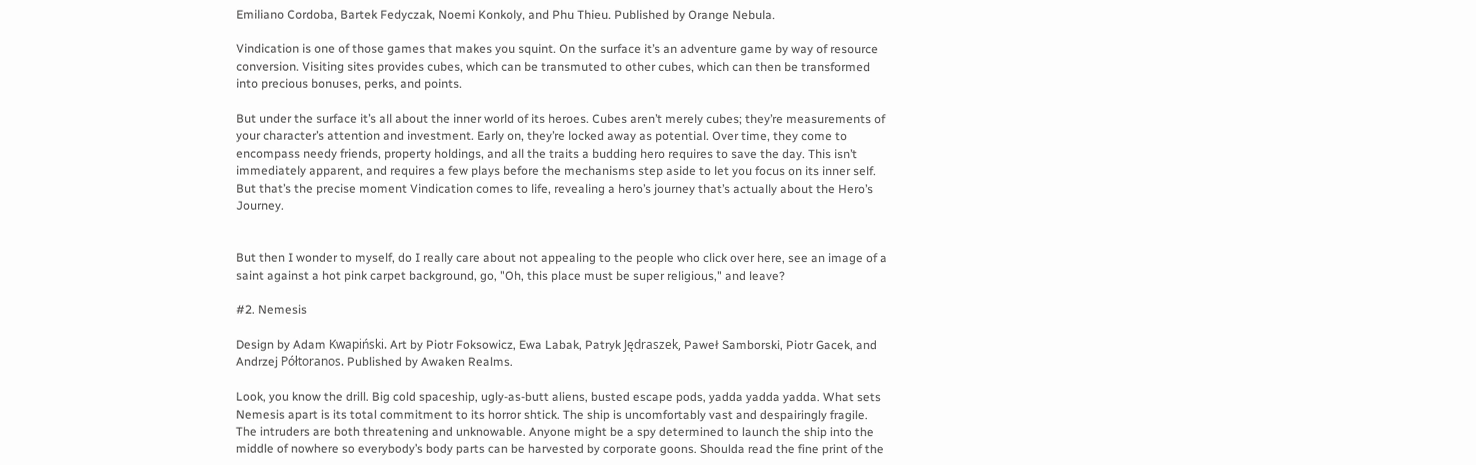Emiliano Cordoba, Bartek Fedyczak, Noemi Konkoly, and Phu Thieu. Published by Orange Nebula.

Vindication is one of those games that makes you squint. On the surface it’s an adventure game by way of resource conversion. Visiting sites provides cubes, which can be transmuted to other cubes, which can then be transformed into precious bonuses, perks, and points.

But under the surface it’s all about the inner world of its heroes. Cubes aren’t merely cubes; they’re measurements of your character’s attention and investment. Early on, they’re locked away as potential. Over time, they come to encompass needy friends, property holdings, and all the traits a budding hero requires to save the day. This isn’t immediately apparent, and requires a few plays before the mechanisms step aside to let you focus on its inner self. But that’s the precise moment Vindication comes to life, revealing a hero’s journey that’s actually about the Hero’s Journey.


But then I wonder to myself, do I really care about not appealing to the people who click over here, see an image of a saint against a hot pink carpet background, go, "Oh, this place must be super religious," and leave?

#2. Nemesis

Design by Adam Kwapiński. Art by Piotr Foksowicz, Ewa Labak, Patryk Jędraszek, Paweł Samborski, Piotr Gacek, and Andrzej Półtoranos. Published by Awaken Realms.

Look, you know the drill. Big cold spaceship, ugly-as-butt aliens, busted escape pods, yadda yadda yadda. What sets Nemesis apart is its total commitment to its horror shtick. The ship is uncomfortably vast and despairingly fragile. The intruders are both threatening and unknowable. Anyone might be a spy determined to launch the ship into the middle of nowhere so everybody’s body parts can be harvested by corporate goons. Shoulda read the fine print of the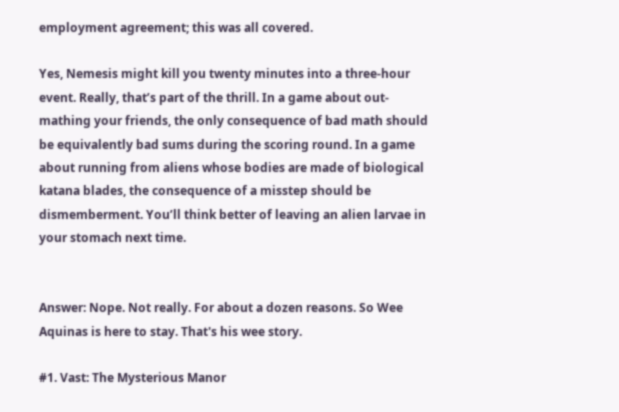employment agreement; this was all covered.

Yes, Nemesis might kill you twenty minutes into a three-hour event. Really, that’s part of the thrill. In a game about out-mathing your friends, the only consequence of bad math should be equivalently bad sums during the scoring round. In a game about running from aliens whose bodies are made of biological katana blades, the consequence of a misstep should be dismemberment. You’ll think better of leaving an alien larvae in your stomach next time.


Answer: Nope. Not really. For about a dozen reasons. So Wee Aquinas is here to stay. That's his wee story.

#1. Vast: The Mysterious Manor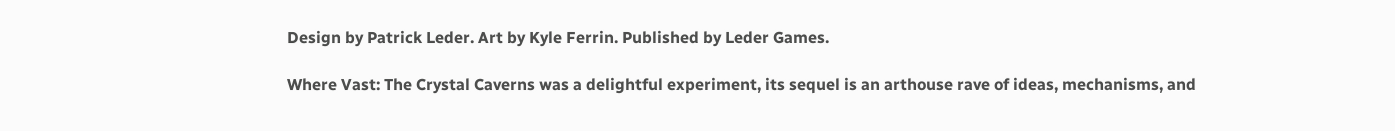Design by Patrick Leder. Art by Kyle Ferrin. Published by Leder Games.

Where Vast: The Crystal Caverns was a delightful experiment, its sequel is an arthouse rave of ideas, mechanisms, and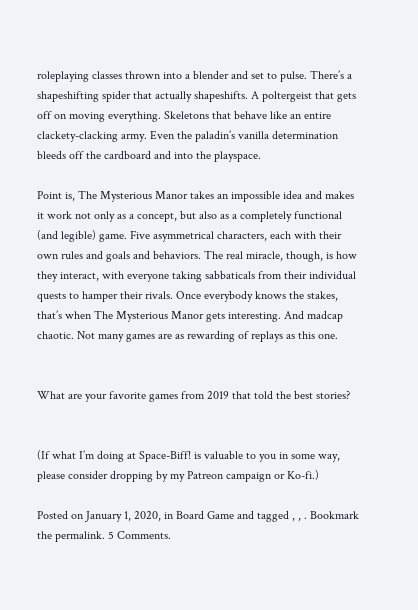roleplaying classes thrown into a blender and set to pulse. There’s a shapeshifting spider that actually shapeshifts. A poltergeist that gets off on moving everything. Skeletons that behave like an entire clackety-clacking army. Even the paladin’s vanilla determination bleeds off the cardboard and into the playspace.

Point is, The Mysterious Manor takes an impossible idea and makes it work not only as a concept, but also as a completely functional (and legible) game. Five asymmetrical characters, each with their own rules and goals and behaviors. The real miracle, though, is how they interact, with everyone taking sabbaticals from their individual quests to hamper their rivals. Once everybody knows the stakes, that’s when The Mysterious Manor gets interesting. And madcap chaotic. Not many games are as rewarding of replays as this one.


What are your favorite games from 2019 that told the best stories?


(If what I’m doing at Space-Biff! is valuable to you in some way, please consider dropping by my Patreon campaign or Ko-fi.)

Posted on January 1, 2020, in Board Game and tagged , , . Bookmark the permalink. 5 Comments.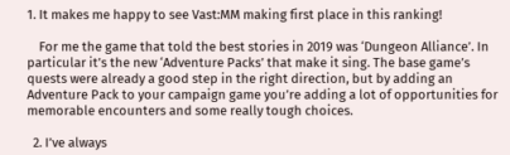1. It makes me happy to see Vast:MM making first place in this ranking!

    For me the game that told the best stories in 2019 was ‘Dungeon Alliance’. In particular it’s the new ‘Adventure Packs’ that make it sing. The base game’s quests were already a good step in the right direction, but by adding an Adventure Pack to your campaign game you’re adding a lot of opportunities for memorable encounters and some really tough choices.

  2. I’ve always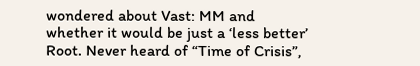wondered about Vast: MM and whether it would be just a ‘less better’ Root. Never heard of “Time of Crisis”,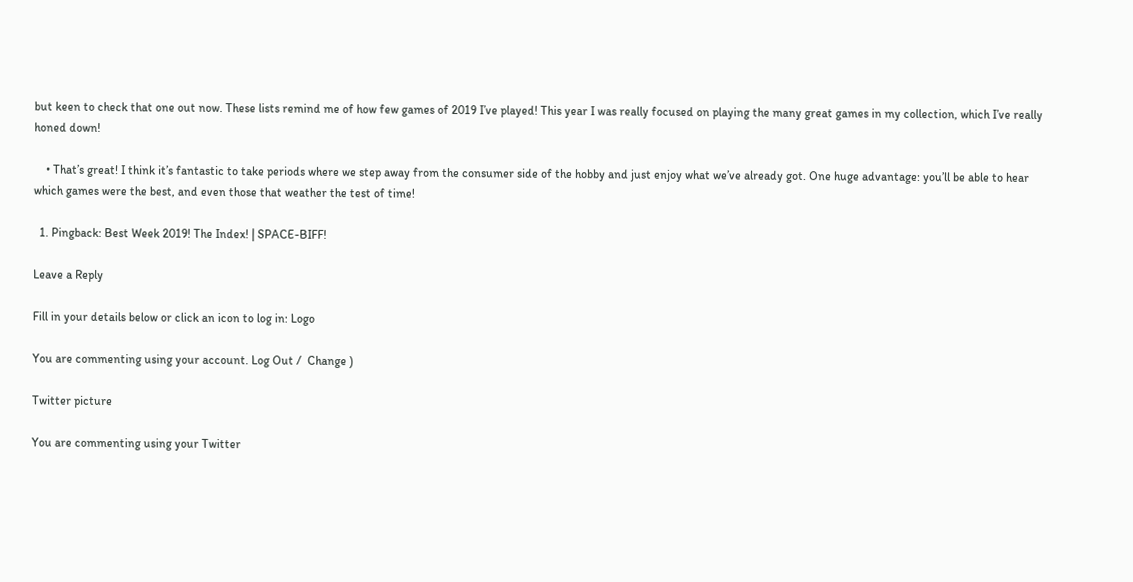but keen to check that one out now. These lists remind me of how few games of 2019 I’ve played! This year I was really focused on playing the many great games in my collection, which I’ve really honed down!

    • That’s great! I think it’s fantastic to take periods where we step away from the consumer side of the hobby and just enjoy what we’ve already got. One huge advantage: you’ll be able to hear which games were the best, and even those that weather the test of time!

  1. Pingback: Best Week 2019! The Index! | SPACE-BIFF!

Leave a Reply

Fill in your details below or click an icon to log in: Logo

You are commenting using your account. Log Out /  Change )

Twitter picture

You are commenting using your Twitter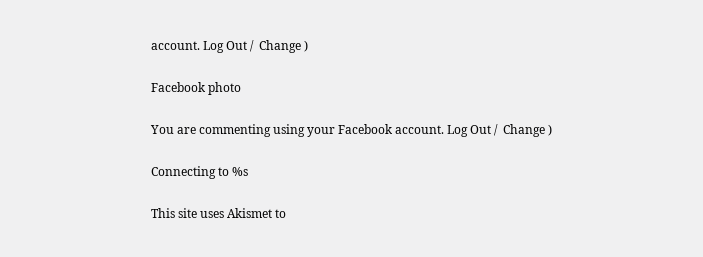account. Log Out /  Change )

Facebook photo

You are commenting using your Facebook account. Log Out /  Change )

Connecting to %s

This site uses Akismet to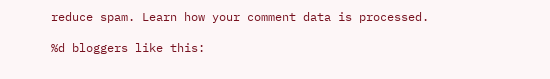reduce spam. Learn how your comment data is processed.

%d bloggers like this: